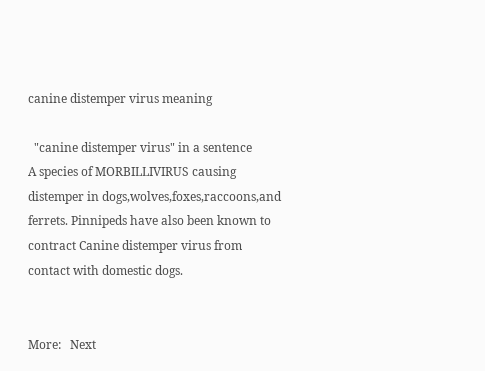canine distemper virus meaning

  "canine distemper virus" in a sentence
A species of MORBILLIVIRUS causing distemper in dogs,wolves,foxes,raccoons,and ferrets. Pinnipeds have also been known to contract Canine distemper virus from contact with domestic dogs.


More:   Next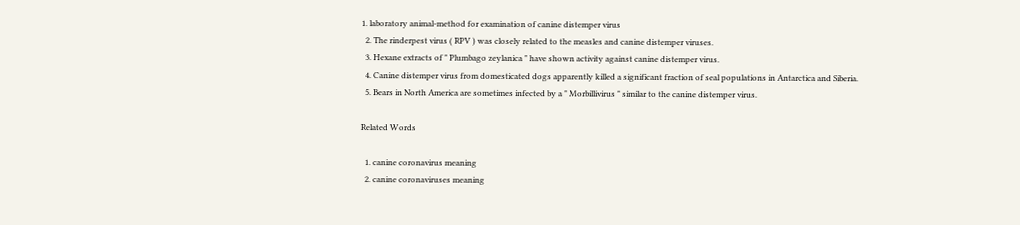1. laboratory animal-method for examination of canine distemper virus
  2. The rinderpest virus ( RPV ) was closely related to the measles and canine distemper viruses.
  3. Hexane extracts of " Plumbago zeylanica " have shown activity against canine distemper virus.
  4. Canine distemper virus from domesticated dogs apparently killed a significant fraction of seal populations in Antarctica and Siberia.
  5. Bears in North America are sometimes infected by a " Morbillivirus " similar to the canine distemper virus.

Related Words

  1. canine coronavirus meaning
  2. canine coronaviruses meaning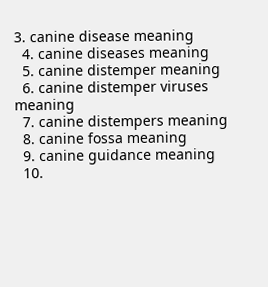3. canine disease meaning
  4. canine diseases meaning
  5. canine distemper meaning
  6. canine distemper viruses meaning
  7. canine distempers meaning
  8. canine fossa meaning
  9. canine guidance meaning
  10.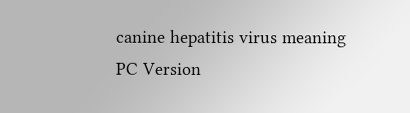canine hepatitis virus meaning
PC Version